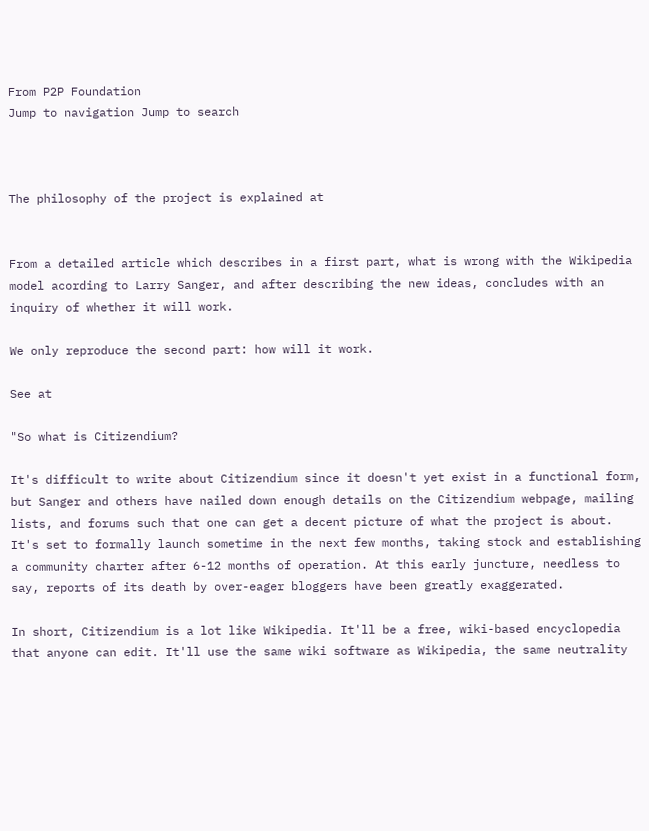From P2P Foundation
Jump to navigation Jump to search



The philosophy of the project is explained at


From a detailed article which describes in a first part, what is wrong with the Wikipedia model acording to Larry Sanger, and after describing the new ideas, concludes with an inquiry of whether it will work.

We only reproduce the second part: how will it work.

See at

"So what is Citizendium?

It's difficult to write about Citizendium since it doesn't yet exist in a functional form, but Sanger and others have nailed down enough details on the Citizendium webpage, mailing lists, and forums such that one can get a decent picture of what the project is about. It's set to formally launch sometime in the next few months, taking stock and establishing a community charter after 6-12 months of operation. At this early juncture, needless to say, reports of its death by over-eager bloggers have been greatly exaggerated.

In short, Citizendium is a lot like Wikipedia. It'll be a free, wiki-based encyclopedia that anyone can edit. It'll use the same wiki software as Wikipedia, the same neutrality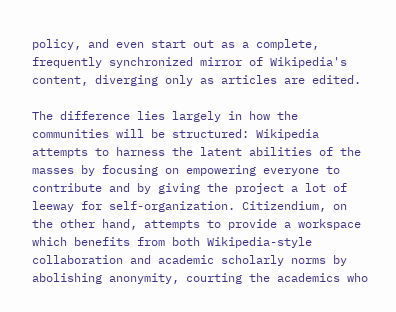policy, and even start out as a complete, frequently synchronized mirror of Wikipedia's content, diverging only as articles are edited.

The difference lies largely in how the communities will be structured: Wikipedia attempts to harness the latent abilities of the masses by focusing on empowering everyone to contribute and by giving the project a lot of leeway for self-organization. Citizendium, on the other hand, attempts to provide a workspace which benefits from both Wikipedia-style collaboration and academic scholarly norms by abolishing anonymity, courting the academics who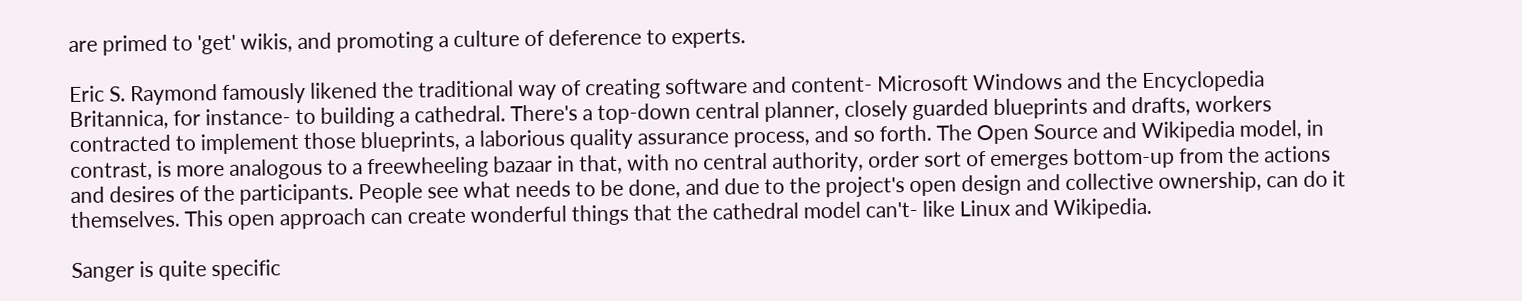are primed to 'get' wikis, and promoting a culture of deference to experts.

Eric S. Raymond famously likened the traditional way of creating software and content- Microsoft Windows and the Encyclopedia Britannica, for instance- to building a cathedral. There's a top-down central planner, closely guarded blueprints and drafts, workers contracted to implement those blueprints, a laborious quality assurance process, and so forth. The Open Source and Wikipedia model, in contrast, is more analogous to a freewheeling bazaar in that, with no central authority, order sort of emerges bottom-up from the actions and desires of the participants. People see what needs to be done, and due to the project's open design and collective ownership, can do it themselves. This open approach can create wonderful things that the cathedral model can't- like Linux and Wikipedia.

Sanger is quite specific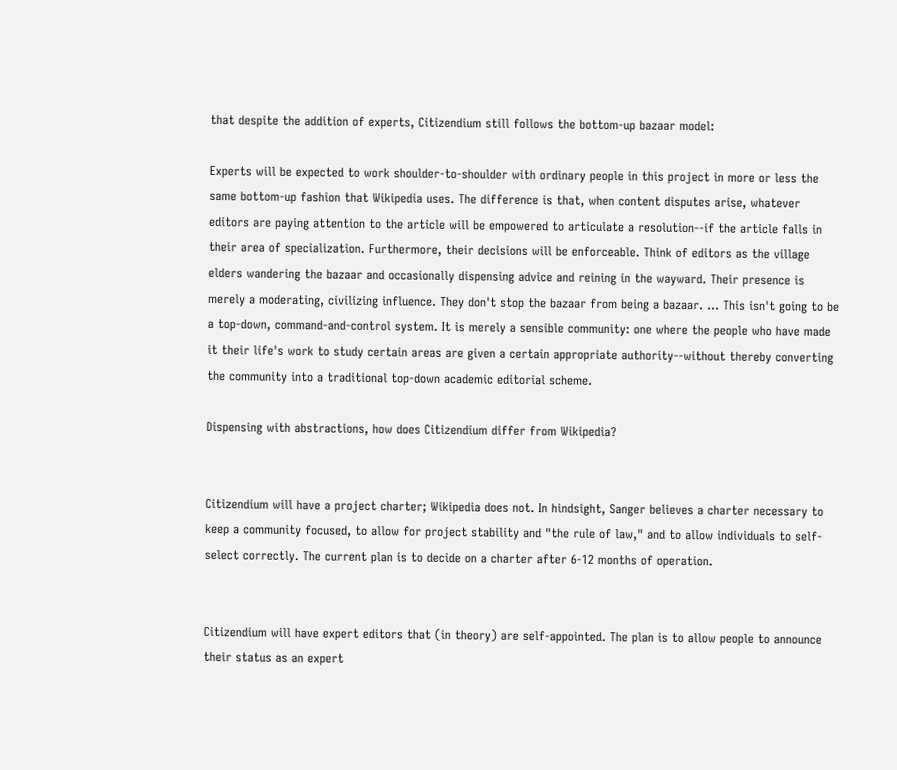that despite the addition of experts, Citizendium still follows the bottom-up bazaar model:

Experts will be expected to work shoulder-to-shoulder with ordinary people in this project in more or less the same bottom-up fashion that Wikipedia uses. The difference is that, when content disputes arise, whatever editors are paying attention to the article will be empowered to articulate a resolution--if the article falls in their area of specialization. Furthermore, their decisions will be enforceable. Think of editors as the village elders wandering the bazaar and occasionally dispensing advice and reining in the wayward. Their presence is merely a moderating, civilizing influence. They don't stop the bazaar from being a bazaar. ... This isn't going to be a top-down, command-and-control system. It is merely a sensible community: one where the people who have made it their life's work to study certain areas are given a certain appropriate authority--without thereby converting the community into a traditional top-down academic editorial scheme.

Dispensing with abstractions, how does Citizendium differ from Wikipedia?


Citizendium will have a project charter; Wikipedia does not. In hindsight, Sanger believes a charter necessary to keep a community focused, to allow for project stability and "the rule of law," and to allow individuals to self-select correctly. The current plan is to decide on a charter after 6-12 months of operation.


Citizendium will have expert editors that (in theory) are self-appointed. The plan is to allow people to announce their status as an expert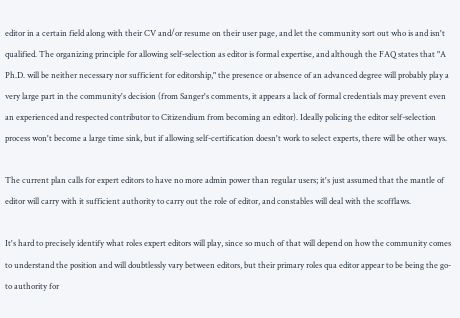editor in a certain field along with their CV and/or resume on their user page, and let the community sort out who is and isn't qualified. The organizing principle for allowing self-selection as editor is formal expertise, and although the FAQ states that "A Ph.D. will be neither necessary nor sufficient for editorship," the presence or absence of an advanced degree will probably play a very large part in the community's decision (from Sanger's comments, it appears a lack of formal credentials may prevent even an experienced and respected contributor to Citizendium from becoming an editor). Ideally policing the editor self-selection process won't become a large time sink, but if allowing self-certification doesn't work to select experts, there will be other ways.

The current plan calls for expert editors to have no more admin power than regular users; it's just assumed that the mantle of editor will carry with it sufficient authority to carry out the role of editor, and constables will deal with the scofflaws.

It's hard to precisely identify what roles expert editors will play, since so much of that will depend on how the community comes to understand the position and will doubtlessly vary between editors, but their primary roles qua editor appear to be being the go-to authority for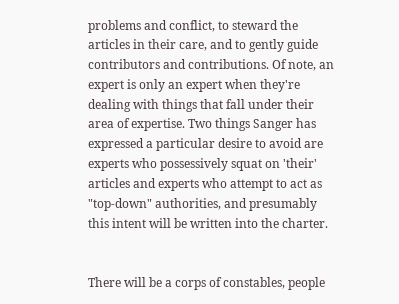problems and conflict, to steward the articles in their care, and to gently guide contributors and contributions. Of note, an expert is only an expert when they're dealing with things that fall under their area of expertise. Two things Sanger has expressed a particular desire to avoid are experts who possessively squat on 'their' articles and experts who attempt to act as "top-down" authorities, and presumably this intent will be written into the charter.


There will be a corps of constables, people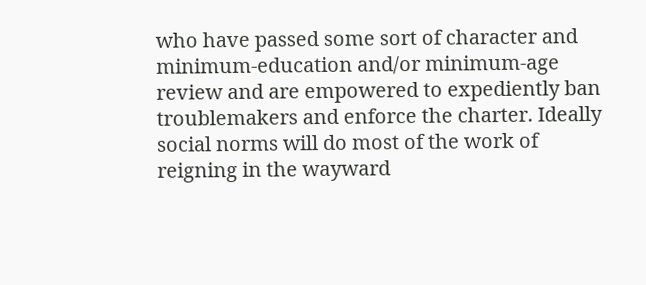who have passed some sort of character and minimum-education and/or minimum-age review and are empowered to expediently ban troublemakers and enforce the charter. Ideally social norms will do most of the work of reigning in the wayward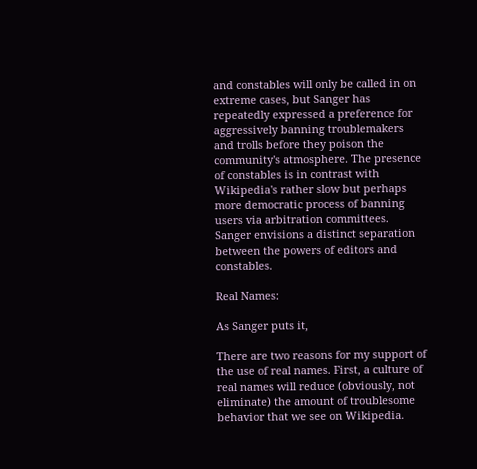and constables will only be called in on extreme cases, but Sanger has repeatedly expressed a preference for aggressively banning troublemakers and trolls before they poison the community's atmosphere. The presence of constables is in contrast with Wikipedia's rather slow but perhaps more democratic process of banning users via arbitration committees. Sanger envisions a distinct separation between the powers of editors and constables.

Real Names:

As Sanger puts it,

There are two reasons for my support of the use of real names. First, a culture of real names will reduce (obviously, not eliminate) the amount of troublesome behavior that we see on Wikipedia.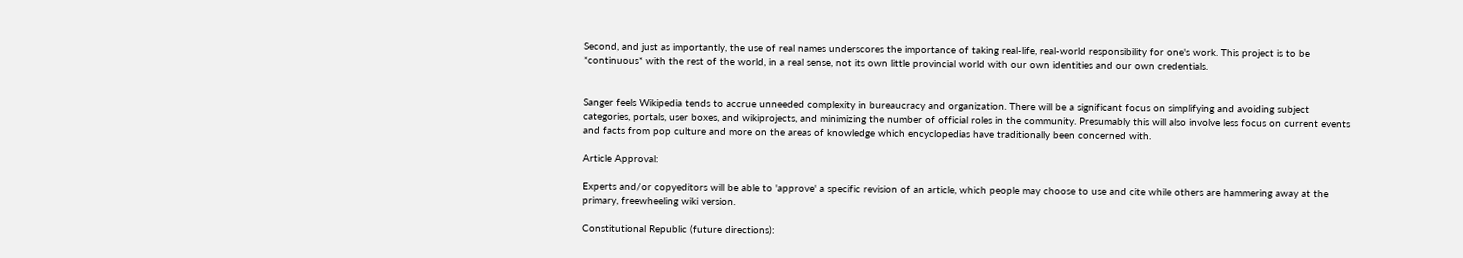Second, and just as importantly, the use of real names underscores the importance of taking real-life, real-world responsibility for one's work. This project is to be *continuous* with the rest of the world, in a real sense, not its own little provincial world with our own identities and our own credentials.


Sanger feels Wikipedia tends to accrue unneeded complexity in bureaucracy and organization. There will be a significant focus on simplifying and avoiding subject categories, portals, user boxes, and wikiprojects, and minimizing the number of official roles in the community. Presumably this will also involve less focus on current events and facts from pop culture and more on the areas of knowledge which encyclopedias have traditionally been concerned with.

Article Approval:

Experts and/or copyeditors will be able to 'approve' a specific revision of an article, which people may choose to use and cite while others are hammering away at the primary, freewheeling wiki version.

Constitutional Republic (future directions):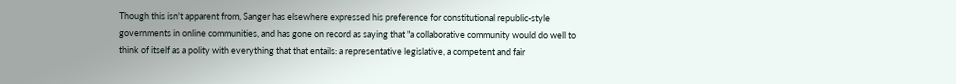Though this isn't apparent from, Sanger has elsewhere expressed his preference for constitutional republic-style governments in online communities, and has gone on record as saying that "a collaborative community would do well to think of itself as a polity with everything that that entails: a representative legislative, a competent and fair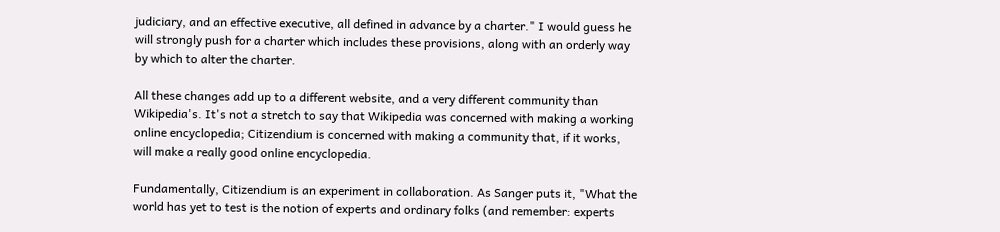judiciary, and an effective executive, all defined in advance by a charter." I would guess he will strongly push for a charter which includes these provisions, along with an orderly way by which to alter the charter.

All these changes add up to a different website, and a very different community than Wikipedia's. It's not a stretch to say that Wikipedia was concerned with making a working online encyclopedia; Citizendium is concerned with making a community that, if it works, will make a really good online encyclopedia.

Fundamentally, Citizendium is an experiment in collaboration. As Sanger puts it, "What the world has yet to test is the notion of experts and ordinary folks (and remember: experts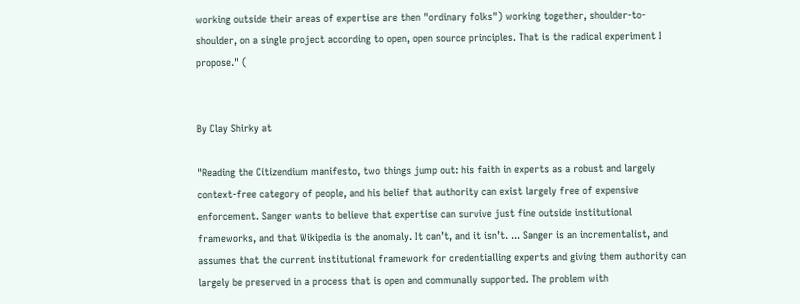working outside their areas of expertise are then "ordinary folks") working together, shoulder-to-shoulder, on a single project according to open, open source principles. That is the radical experiment I propose." (


By Clay Shirky at

"Reading the Citizendium manifesto, two things jump out: his faith in experts as a robust and largely context-free category of people, and his belief that authority can exist largely free of expensive enforcement. Sanger wants to believe that expertise can survive just fine outside institutional frameworks, and that Wikipedia is the anomaly. It can’t, and it isn’t. ... Sanger is an incrementalist, and assumes that the current institutional framework for credentialling experts and giving them authority can largely be preserved in a process that is open and communally supported. The problem with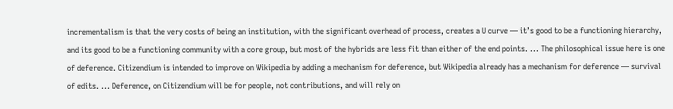incrementalism is that the very costs of being an institution, with the significant overhead of process, creates a U curve — it’s good to be a functioning hierarchy, and its good to be a functioning community with a core group, but most of the hybrids are less fit than either of the end points. ... The philosophical issue here is one of deference. Citizendium is intended to improve on Wikipedia by adding a mechanism for deference, but Wikipedia already has a mechanism for deference — survival of edits. ... Deference, on Citizendium will be for people, not contributions, and will rely on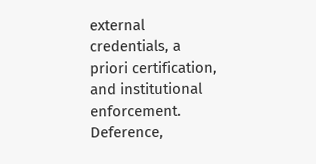external credentials, a priori certification, and institutional enforcement. Deference,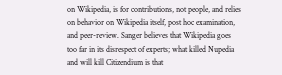on Wikipedia, is for contributions, not people, and relies on behavior on Wikipedia itself, post hoc examination, and peer-review. Sanger believes that Wikipedia goes too far in its disrespect of experts; what killed Nupedia and will kill Citizendium is that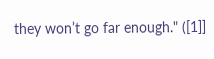they won’t go far enough." ([1]]